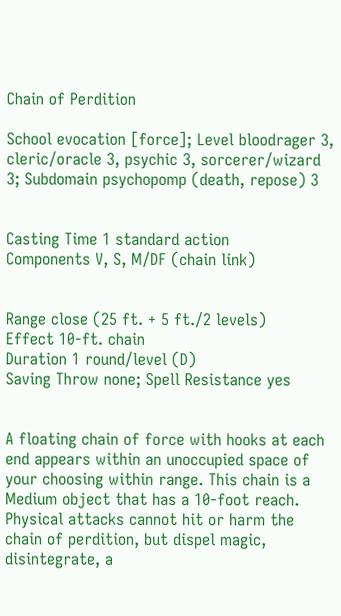Chain of Perdition

School evocation [force]; Level bloodrager 3, cleric/oracle 3, psychic 3, sorcerer/wizard 3; Subdomain psychopomp (death, repose) 3


Casting Time 1 standard action
Components V, S, M/DF (chain link)


Range close (25 ft. + 5 ft./2 levels)
Effect 10-ft. chain
Duration 1 round/level (D)
Saving Throw none; Spell Resistance yes


A floating chain of force with hooks at each end appears within an unoccupied space of your choosing within range. This chain is a Medium object that has a 10-foot reach. Physical attacks cannot hit or harm the chain of perdition, but dispel magic, disintegrate, a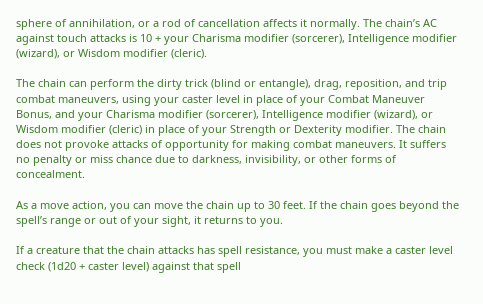sphere of annihilation, or a rod of cancellation affects it normally. The chain’s AC against touch attacks is 10 + your Charisma modifier (sorcerer), Intelligence modifier (wizard), or Wisdom modifier (cleric).

The chain can perform the dirty trick (blind or entangle), drag, reposition, and trip combat maneuvers, using your caster level in place of your Combat Maneuver Bonus, and your Charisma modifier (sorcerer), Intelligence modifier (wizard), or Wisdom modifier (cleric) in place of your Strength or Dexterity modifier. The chain does not provoke attacks of opportunity for making combat maneuvers. It suffers no penalty or miss chance due to darkness, invisibility, or other forms of concealment.

As a move action, you can move the chain up to 30 feet. If the chain goes beyond the spell’s range or out of your sight, it returns to you.

If a creature that the chain attacks has spell resistance, you must make a caster level check (1d20 + caster level) against that spell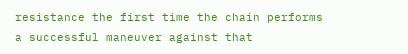resistance the first time the chain performs a successful maneuver against that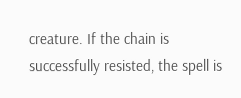creature. If the chain is successfully resisted, the spell is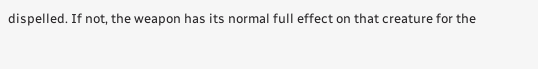dispelled. If not, the weapon has its normal full effect on that creature for the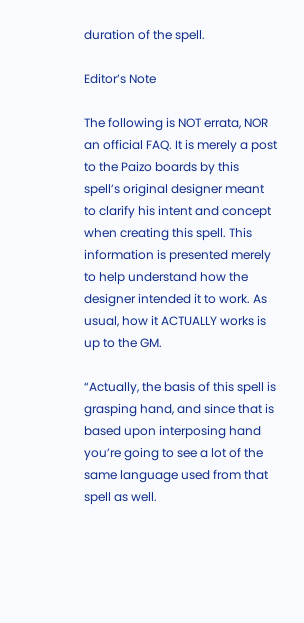duration of the spell.

Editor’s Note

The following is NOT errata, NOR an official FAQ. It is merely a post to the Paizo boards by this spell’s original designer meant to clarify his intent and concept when creating this spell. This information is presented merely to help understand how the designer intended it to work. As usual, how it ACTUALLY works is up to the GM.

“Actually, the basis of this spell is grasping hand, and since that is based upon interposing hand you’re going to see a lot of the same language used from that spell as well.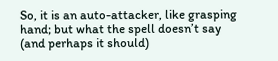So, it is an auto-attacker, like grasping hand; but what the spell doesn’t say (and perhaps it should)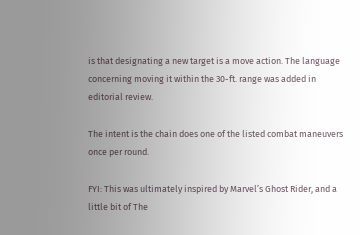is that designating a new target is a move action. The language concerning moving it within the 30-ft. range was added in editorial review.

The intent is the chain does one of the listed combat maneuvers once per round.

FYI: This was ultimately inspired by Marvel’s Ghost Rider, and a little bit of The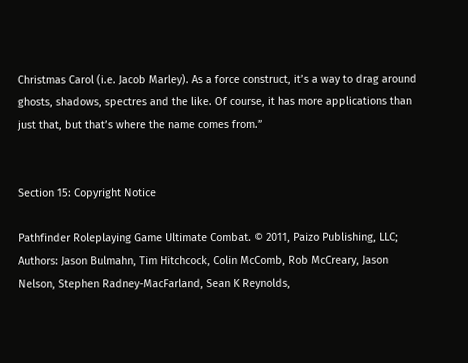Christmas Carol (i.e. Jacob Marley). As a force construct, it’s a way to drag around ghosts, shadows, spectres and the like. Of course, it has more applications than just that, but that’s where the name comes from.”


Section 15: Copyright Notice

Pathfinder Roleplaying Game Ultimate Combat. © 2011, Paizo Publishing, LLC; Authors: Jason Bulmahn, Tim Hitchcock, Colin McComb, Rob McCreary, Jason Nelson, Stephen Radney-MacFarland, Sean K Reynolds,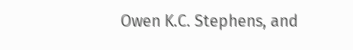Owen K.C. Stephens, and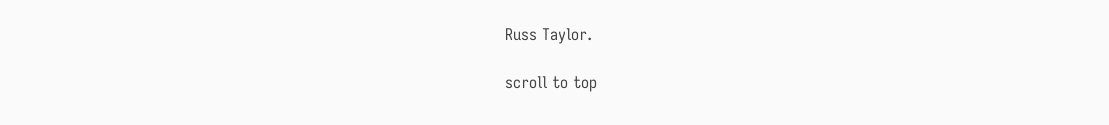Russ Taylor.

scroll to top